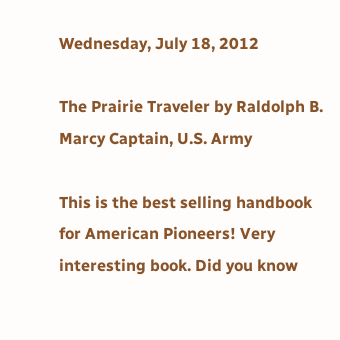Wednesday, July 18, 2012

The Prairie Traveler by Raldolph B. Marcy Captain, U.S. Army

This is the best selling handbook for American Pioneers! Very interesting book. Did you know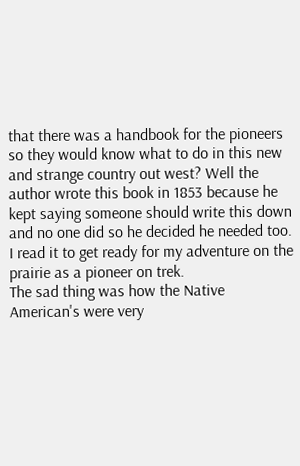that there was a handbook for the pioneers so they would know what to do in this new and strange country out west? Well the author wrote this book in 1853 because he kept saying someone should write this down and no one did so he decided he needed too. I read it to get ready for my adventure on the prairie as a pioneer on trek.
The sad thing was how the Native American's were very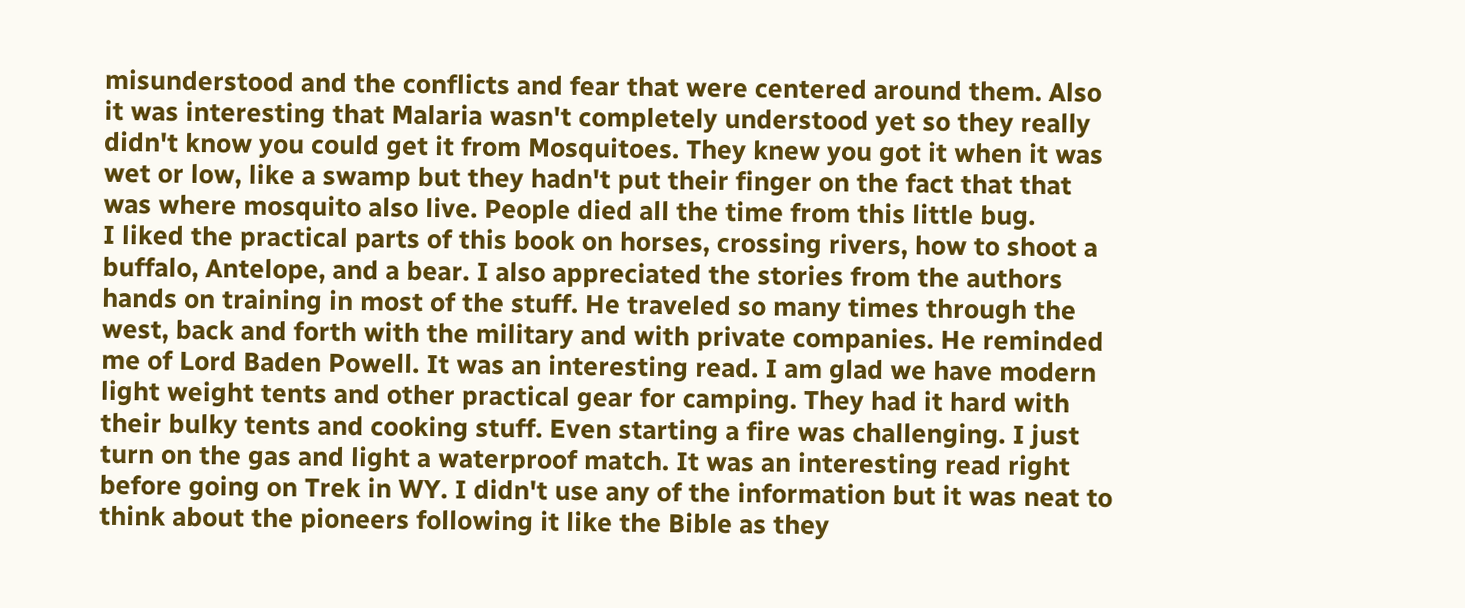misunderstood and the conflicts and fear that were centered around them. Also it was interesting that Malaria wasn't completely understood yet so they really didn't know you could get it from Mosquitoes. They knew you got it when it was wet or low, like a swamp but they hadn't put their finger on the fact that that was where mosquito also live. People died all the time from this little bug.
I liked the practical parts of this book on horses, crossing rivers, how to shoot a buffalo, Antelope, and a bear. I also appreciated the stories from the authors hands on training in most of the stuff. He traveled so many times through the west, back and forth with the military and with private companies. He reminded me of Lord Baden Powell. It was an interesting read. I am glad we have modern light weight tents and other practical gear for camping. They had it hard with their bulky tents and cooking stuff. Even starting a fire was challenging. I just turn on the gas and light a waterproof match. It was an interesting read right before going on Trek in WY. I didn't use any of the information but it was neat to think about the pioneers following it like the Bible as they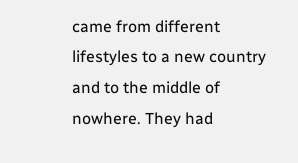came from different lifestyles to a new country and to the middle of nowhere. They had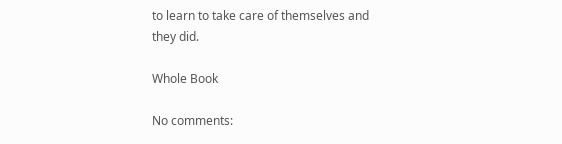to learn to take care of themselves and they did.

Whole Book

No comments: